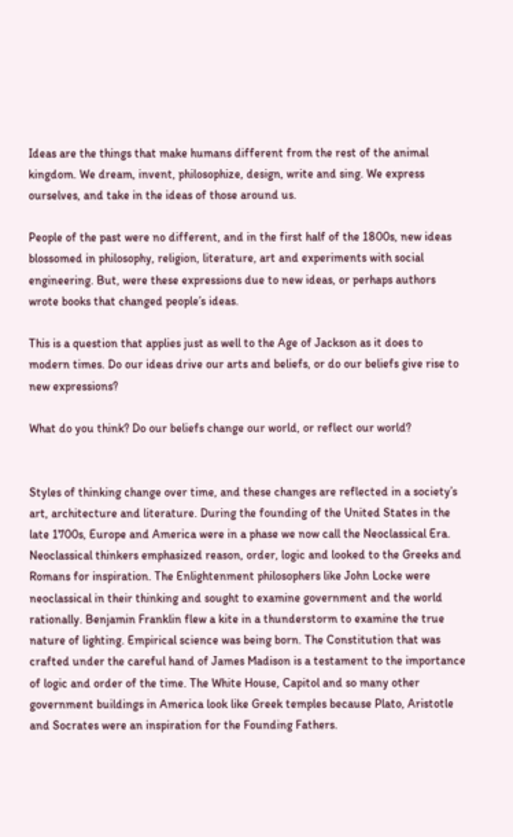Ideas are the things that make humans different from the rest of the animal kingdom. We dream, invent, philosophize, design, write and sing. We express ourselves, and take in the ideas of those around us.

People of the past were no different, and in the first half of the 1800s, new ideas blossomed in philosophy, religion, literature, art and experiments with social engineering. But, were these expressions due to new ideas, or perhaps authors wrote books that changed people’s ideas.

This is a question that applies just as well to the Age of Jackson as it does to modern times. Do our ideas drive our arts and beliefs, or do our beliefs give rise to new expressions?

What do you think? Do our beliefs change our world, or reflect our world?


Styles of thinking change over time, and these changes are reflected in a society’s art, architecture and literature. During the founding of the United States in the late 1700s, Europe and America were in a phase we now call the Neoclassical Era. Neoclassical thinkers emphasized reason, order, logic and looked to the Greeks and Romans for inspiration. The Enlightenment philosophers like John Locke were neoclassical in their thinking and sought to examine government and the world rationally. Benjamin Franklin flew a kite in a thunderstorm to examine the true nature of lighting. Empirical science was being born. The Constitution that was crafted under the careful hand of James Madison is a testament to the importance of logic and order of the time. The White House, Capitol and so many other government buildings in America look like Greek temples because Plato, Aristotle and Socrates were an inspiration for the Founding Fathers.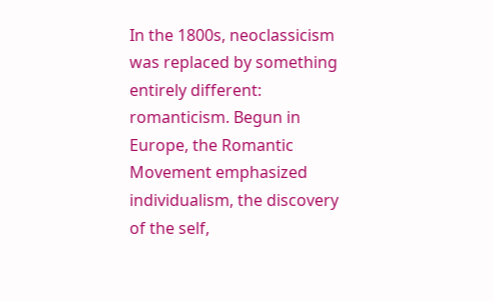In the 1800s, neoclassicism was replaced by something entirely different: romanticism. Begun in Europe, the Romantic Movement emphasized individualism, the discovery of the self,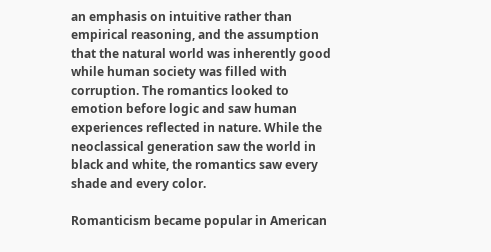an emphasis on intuitive rather than empirical reasoning, and the assumption that the natural world was inherently good while human society was filled with corruption. The romantics looked to emotion before logic and saw human experiences reflected in nature. While the neoclassical generation saw the world in black and white, the romantics saw every shade and every color.

Romanticism became popular in American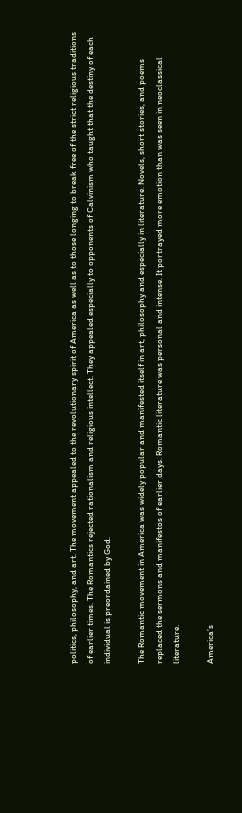politics, philosophy, and art. The movement appealed to the revolutionary spirit of America as well as to those longing to break free of the strict religious traditions of earlier times. The Romantics rejected rationalism and religious intellect. They appealed especially to opponents of Calvinism who taught that the destiny of each individual is preordained by God.

The Romantic movement in America was widely popular and manifested itself in art, philosophy and especially in literature. Novels, short stories, and poems replaced the sermons and manifestos of earlier days. Romantic literature was personal and intense. It portrayed more emotion than was seen in neoclassical literature.

America’s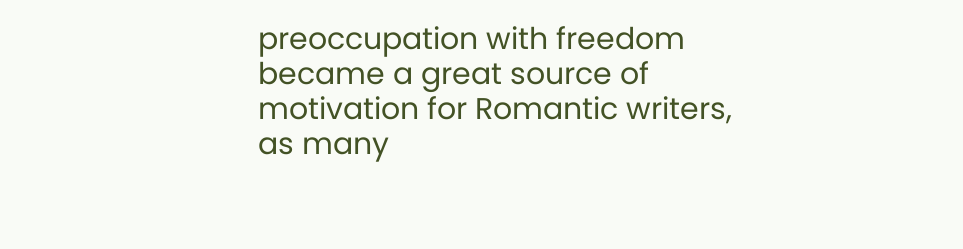preoccupation with freedom became a great source of motivation for Romantic writers, as many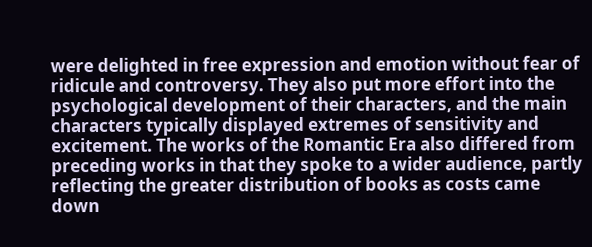were delighted in free expression and emotion without fear of ridicule and controversy. They also put more effort into the psychological development of their characters, and the main characters typically displayed extremes of sensitivity and excitement. The works of the Romantic Era also differed from preceding works in that they spoke to a wider audience, partly reflecting the greater distribution of books as costs came down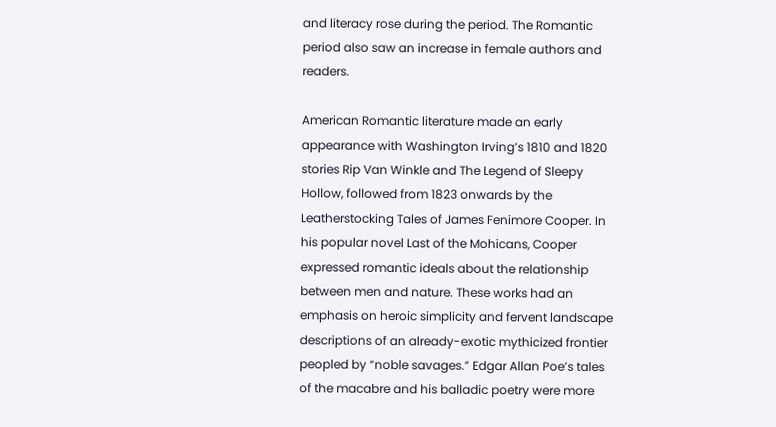and literacy rose during the period. The Romantic period also saw an increase in female authors and readers.

American Romantic literature made an early appearance with Washington Irving’s 1810 and 1820 stories Rip Van Winkle and The Legend of Sleepy Hollow, followed from 1823 onwards by the Leatherstocking Tales of James Fenimore Cooper. In his popular novel Last of the Mohicans, Cooper expressed romantic ideals about the relationship between men and nature. These works had an emphasis on heroic simplicity and fervent landscape descriptions of an already-exotic mythicized frontier peopled by “noble savages.” Edgar Allan Poe’s tales of the macabre and his balladic poetry were more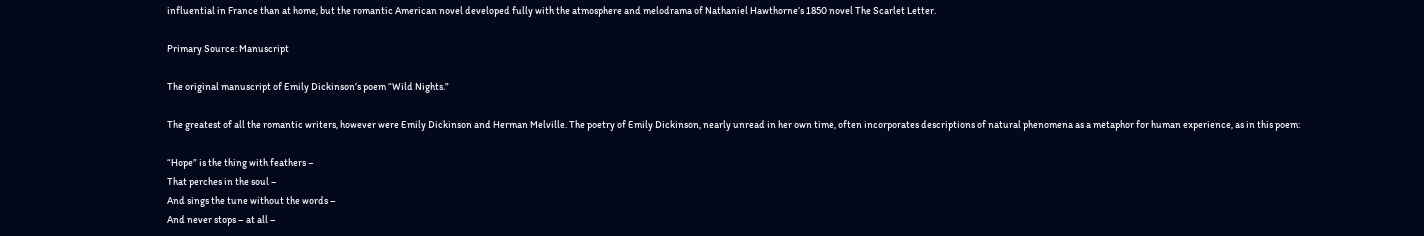influential in France than at home, but the romantic American novel developed fully with the atmosphere and melodrama of Nathaniel Hawthorne’s 1850 novel The Scarlet Letter.

Primary Source: Manuscript

The original manuscript of Emily Dickinson’s poem “Wild Nights.”

The greatest of all the romantic writers, however were Emily Dickinson and Herman Melville. The poetry of Emily Dickinson, nearly unread in her own time, often incorporates descriptions of natural phenomena as a metaphor for human experience, as in this poem:

“Hope” is the thing with feathers –
That perches in the soul –
And sings the tune without the words –
And never stops – at all –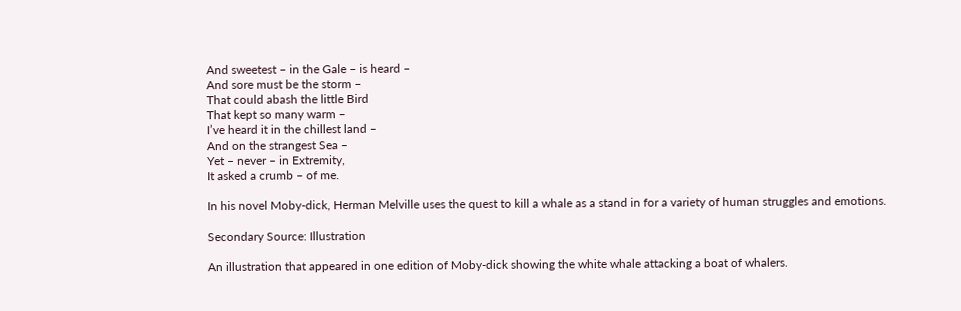And sweetest – in the Gale – is heard –
And sore must be the storm –
That could abash the little Bird
That kept so many warm –
I’ve heard it in the chillest land –
And on the strangest Sea –
Yet – never – in Extremity,
It asked a crumb – of me.

In his novel Moby-dick, Herman Melville uses the quest to kill a whale as a stand in for a variety of human struggles and emotions.

Secondary Source: Illustration

An illustration that appeared in one edition of Moby-dick showing the white whale attacking a boat of whalers.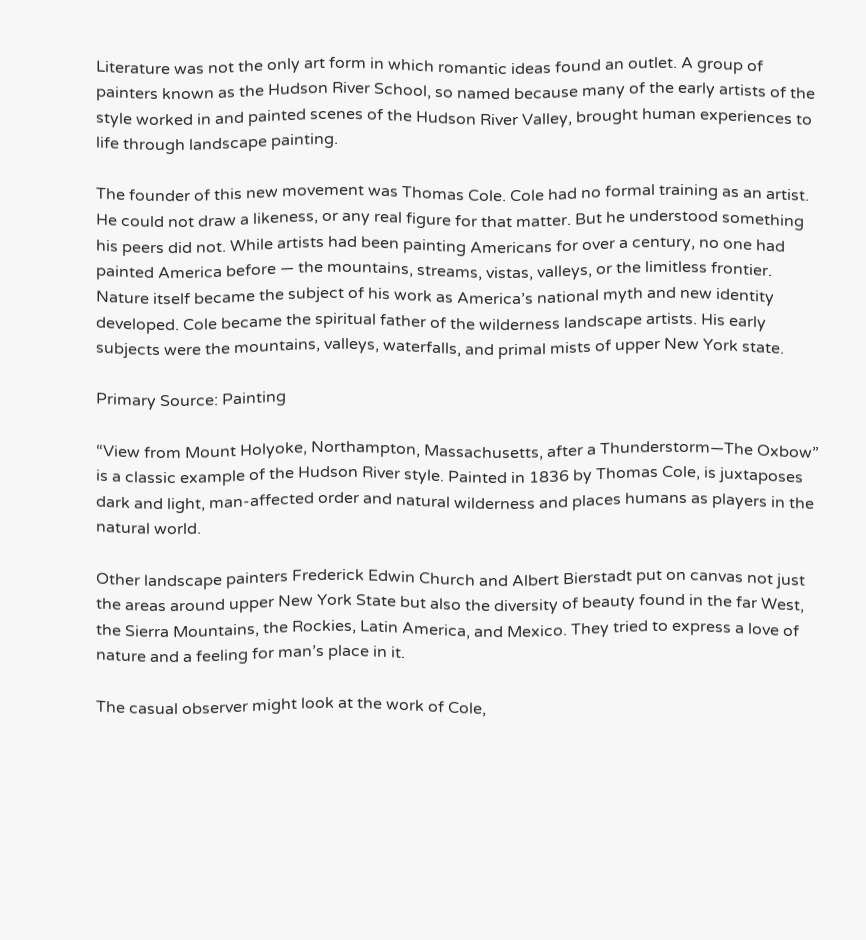Literature was not the only art form in which romantic ideas found an outlet. A group of painters known as the Hudson River School, so named because many of the early artists of the style worked in and painted scenes of the Hudson River Valley, brought human experiences to life through landscape painting.

The founder of this new movement was Thomas Cole. Cole had no formal training as an artist. He could not draw a likeness, or any real figure for that matter. But he understood something his peers did not. While artists had been painting Americans for over a century, no one had painted America before — the mountains, streams, vistas, valleys, or the limitless frontier. Nature itself became the subject of his work as America’s national myth and new identity developed. Cole became the spiritual father of the wilderness landscape artists. His early subjects were the mountains, valleys, waterfalls, and primal mists of upper New York state.

Primary Source: Painting

“View from Mount Holyoke, Northampton, Massachusetts, after a Thunderstorm—The Oxbow” is a classic example of the Hudson River style. Painted in 1836 by Thomas Cole, is juxtaposes dark and light, man-affected order and natural wilderness and places humans as players in the natural world.

Other landscape painters Frederick Edwin Church and Albert Bierstadt put on canvas not just the areas around upper New York State but also the diversity of beauty found in the far West, the Sierra Mountains, the Rockies, Latin America, and Mexico. They tried to express a love of nature and a feeling for man’s place in it.

The casual observer might look at the work of Cole,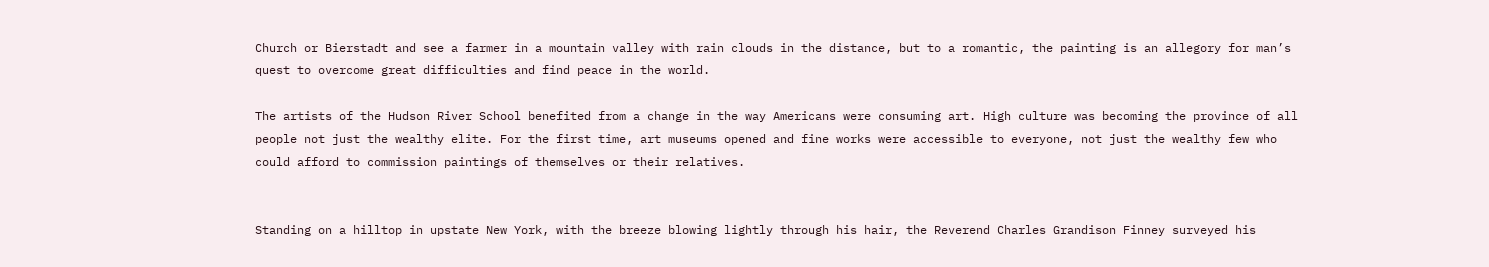Church or Bierstadt and see a farmer in a mountain valley with rain clouds in the distance, but to a romantic, the painting is an allegory for man’s quest to overcome great difficulties and find peace in the world.

The artists of the Hudson River School benefited from a change in the way Americans were consuming art. High culture was becoming the province of all people not just the wealthy elite. For the first time, art museums opened and fine works were accessible to everyone, not just the wealthy few who could afford to commission paintings of themselves or their relatives.


Standing on a hilltop in upstate New York, with the breeze blowing lightly through his hair, the Reverend Charles Grandison Finney surveyed his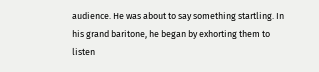audience. He was about to say something startling. In his grand baritone, he began by exhorting them to listen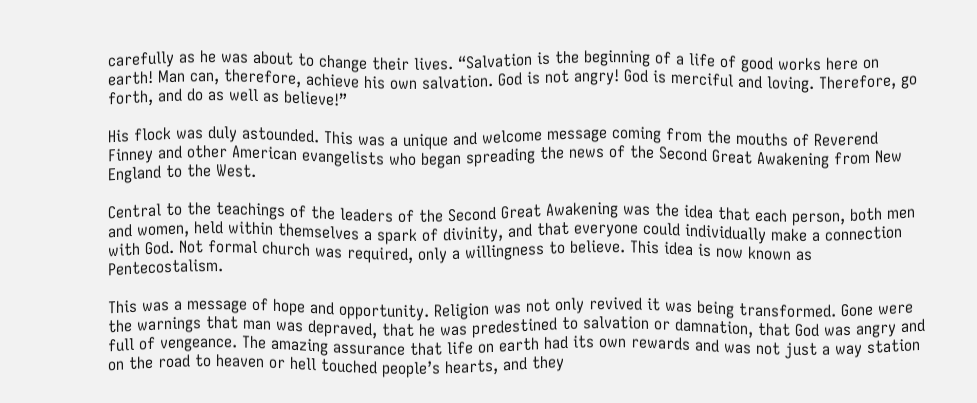carefully as he was about to change their lives. “Salvation is the beginning of a life of good works here on earth! Man can, therefore, achieve his own salvation. God is not angry! God is merciful and loving. Therefore, go forth, and do as well as believe!”

His flock was duly astounded. This was a unique and welcome message coming from the mouths of Reverend Finney and other American evangelists who began spreading the news of the Second Great Awakening from New England to the West.

Central to the teachings of the leaders of the Second Great Awakening was the idea that each person, both men and women, held within themselves a spark of divinity, and that everyone could individually make a connection with God. Not formal church was required, only a willingness to believe. This idea is now known as Pentecostalism.

This was a message of hope and opportunity. Religion was not only revived it was being transformed. Gone were the warnings that man was depraved, that he was predestined to salvation or damnation, that God was angry and full of vengeance. The amazing assurance that life on earth had its own rewards and was not just a way station on the road to heaven or hell touched people’s hearts, and they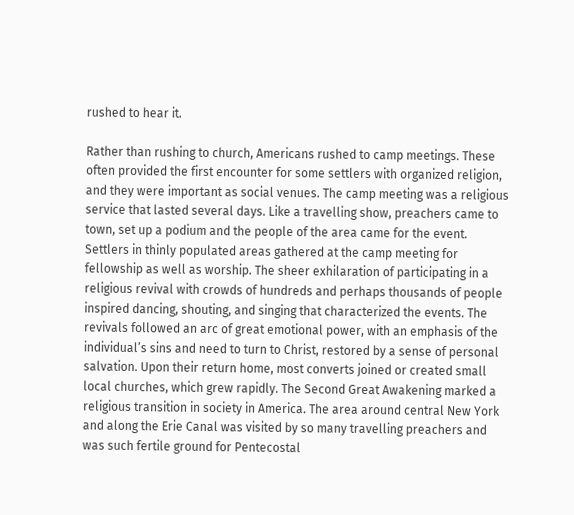rushed to hear it.

Rather than rushing to church, Americans rushed to camp meetings. These often provided the first encounter for some settlers with organized religion, and they were important as social venues. The camp meeting was a religious service that lasted several days. Like a travelling show, preachers came to town, set up a podium and the people of the area came for the event. Settlers in thinly populated areas gathered at the camp meeting for fellowship as well as worship. The sheer exhilaration of participating in a religious revival with crowds of hundreds and perhaps thousands of people inspired dancing, shouting, and singing that characterized the events. The revivals followed an arc of great emotional power, with an emphasis of the individual’s sins and need to turn to Christ, restored by a sense of personal salvation. Upon their return home, most converts joined or created small local churches, which grew rapidly. The Second Great Awakening marked a religious transition in society in America. The area around central New York and along the Erie Canal was visited by so many travelling preachers and was such fertile ground for Pentecostal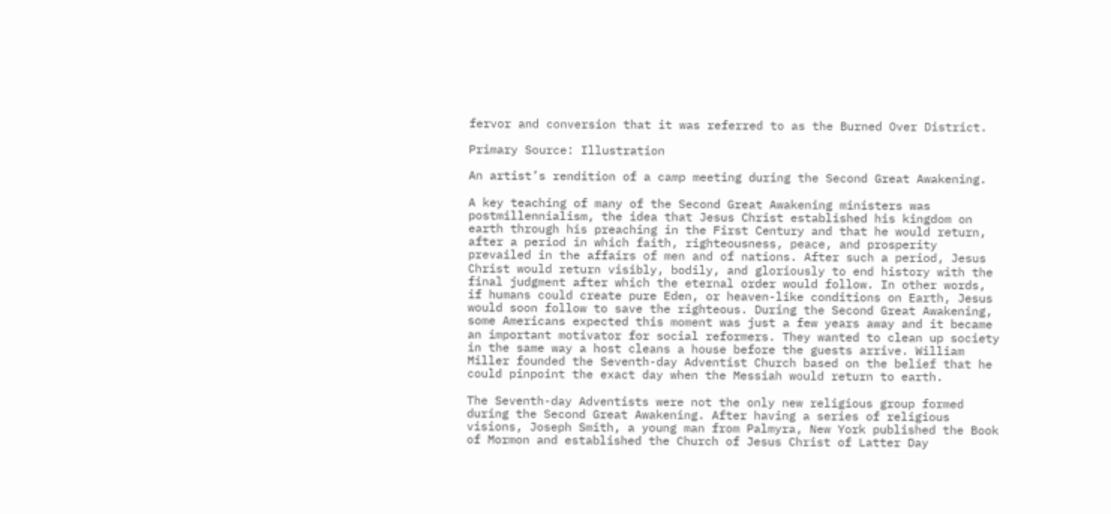fervor and conversion that it was referred to as the Burned Over District.

Primary Source: Illustration

An artist’s rendition of a camp meeting during the Second Great Awakening.

A key teaching of many of the Second Great Awakening ministers was postmillennialism, the idea that Jesus Christ established his kingdom on earth through his preaching in the First Century and that he would return, after a period in which faith, righteousness, peace, and prosperity prevailed in the affairs of men and of nations. After such a period, Jesus Christ would return visibly, bodily, and gloriously to end history with the final judgment after which the eternal order would follow. In other words, if humans could create pure Eden, or heaven-like conditions on Earth, Jesus would soon follow to save the righteous. During the Second Great Awakening, some Americans expected this moment was just a few years away and it became an important motivator for social reformers. They wanted to clean up society in the same way a host cleans a house before the guests arrive. William Miller founded the Seventh-day Adventist Church based on the belief that he could pinpoint the exact day when the Messiah would return to earth.

The Seventh-day Adventists were not the only new religious group formed during the Second Great Awakening. After having a series of religious visions, Joseph Smith, a young man from Palmyra, New York published the Book of Mormon and established the Church of Jesus Christ of Latter Day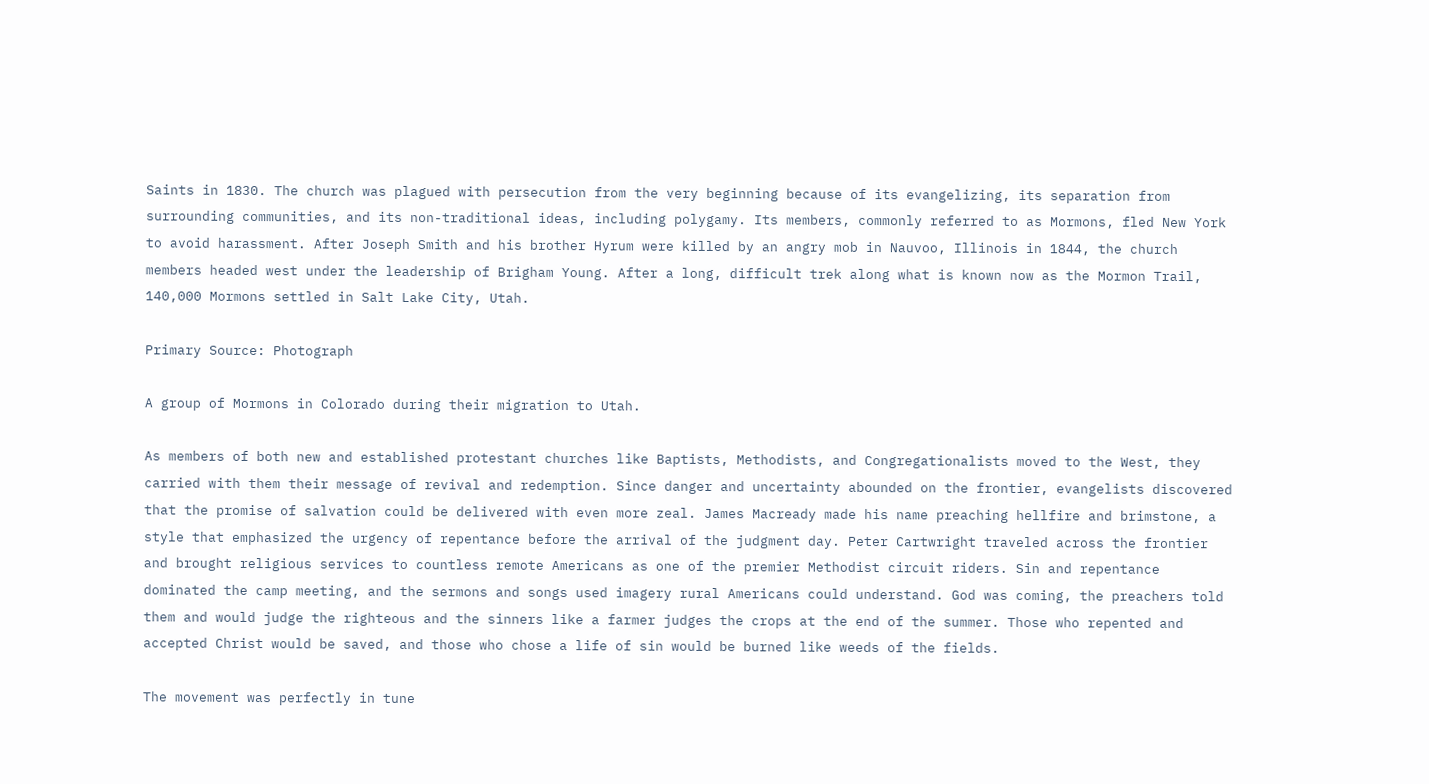Saints in 1830. The church was plagued with persecution from the very beginning because of its evangelizing, its separation from surrounding communities, and its non-traditional ideas, including polygamy. Its members, commonly referred to as Mormons, fled New York to avoid harassment. After Joseph Smith and his brother Hyrum were killed by an angry mob in Nauvoo, Illinois in 1844, the church members headed west under the leadership of Brigham Young. After a long, difficult trek along what is known now as the Mormon Trail, 140,000 Mormons settled in Salt Lake City, Utah.

Primary Source: Photograph

A group of Mormons in Colorado during their migration to Utah.

As members of both new and established protestant churches like Baptists, Methodists, and Congregationalists moved to the West, they carried with them their message of revival and redemption. Since danger and uncertainty abounded on the frontier, evangelists discovered that the promise of salvation could be delivered with even more zeal. James Macready made his name preaching hellfire and brimstone, a style that emphasized the urgency of repentance before the arrival of the judgment day. Peter Cartwright traveled across the frontier and brought religious services to countless remote Americans as one of the premier Methodist circuit riders. Sin and repentance dominated the camp meeting, and the sermons and songs used imagery rural Americans could understand. God was coming, the preachers told them and would judge the righteous and the sinners like a farmer judges the crops at the end of the summer. Those who repented and accepted Christ would be saved, and those who chose a life of sin would be burned like weeds of the fields.

The movement was perfectly in tune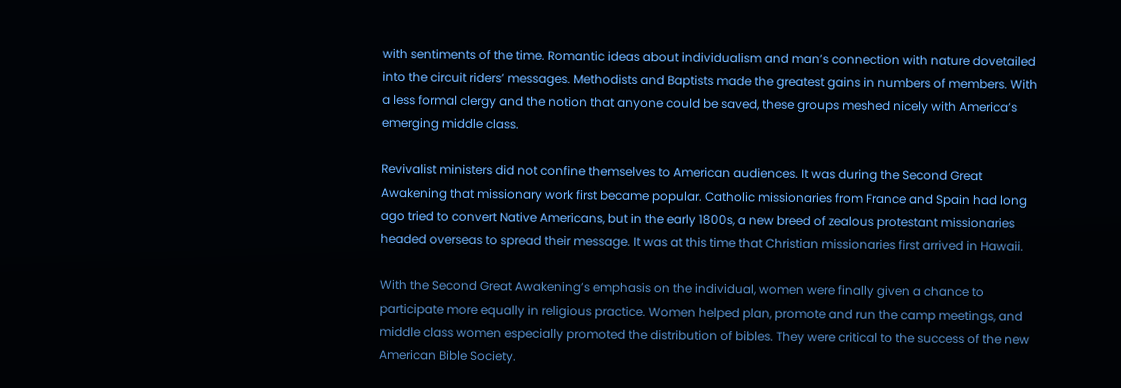with sentiments of the time. Romantic ideas about individualism and man’s connection with nature dovetailed into the circuit riders’ messages. Methodists and Baptists made the greatest gains in numbers of members. With a less formal clergy and the notion that anyone could be saved, these groups meshed nicely with America’s emerging middle class.

Revivalist ministers did not confine themselves to American audiences. It was during the Second Great Awakening that missionary work first became popular. Catholic missionaries from France and Spain had long ago tried to convert Native Americans, but in the early 1800s, a new breed of zealous protestant missionaries headed overseas to spread their message. It was at this time that Christian missionaries first arrived in Hawaii.

With the Second Great Awakening’s emphasis on the individual, women were finally given a chance to participate more equally in religious practice. Women helped plan, promote and run the camp meetings, and middle class women especially promoted the distribution of bibles. They were critical to the success of the new American Bible Society.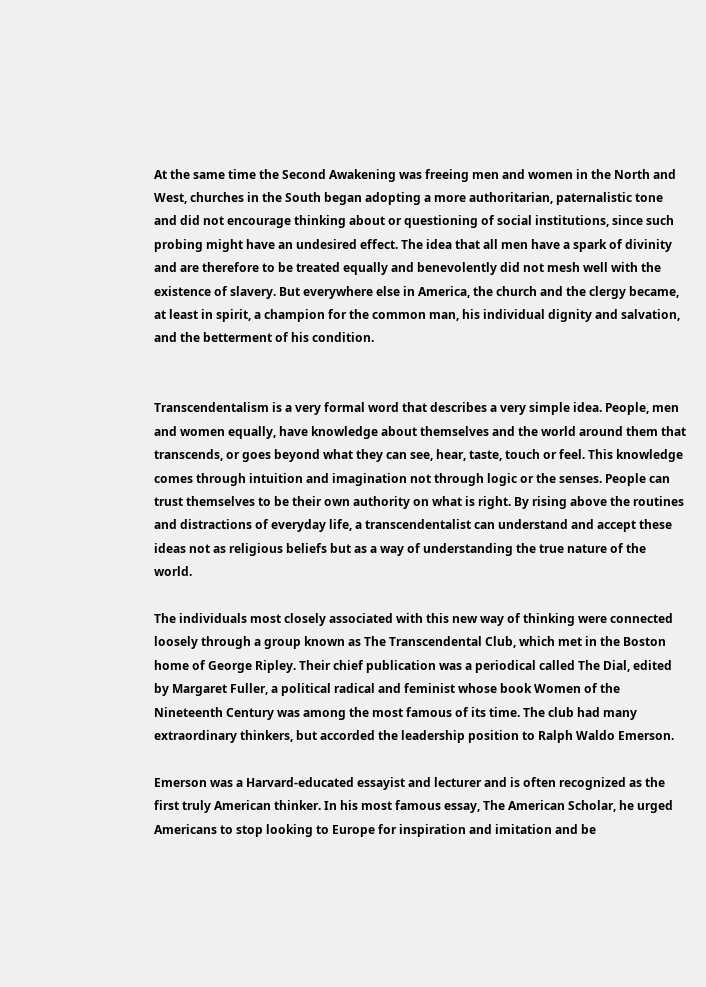At the same time the Second Awakening was freeing men and women in the North and West, churches in the South began adopting a more authoritarian, paternalistic tone and did not encourage thinking about or questioning of social institutions, since such probing might have an undesired effect. The idea that all men have a spark of divinity and are therefore to be treated equally and benevolently did not mesh well with the existence of slavery. But everywhere else in America, the church and the clergy became, at least in spirit, a champion for the common man, his individual dignity and salvation, and the betterment of his condition.


Transcendentalism is a very formal word that describes a very simple idea. People, men and women equally, have knowledge about themselves and the world around them that transcends, or goes beyond what they can see, hear, taste, touch or feel. This knowledge comes through intuition and imagination not through logic or the senses. People can trust themselves to be their own authority on what is right. By rising above the routines and distractions of everyday life, a transcendentalist can understand and accept these ideas not as religious beliefs but as a way of understanding the true nature of the world.

The individuals most closely associated with this new way of thinking were connected loosely through a group known as The Transcendental Club, which met in the Boston home of George Ripley. Their chief publication was a periodical called The Dial, edited by Margaret Fuller, a political radical and feminist whose book Women of the Nineteenth Century was among the most famous of its time. The club had many extraordinary thinkers, but accorded the leadership position to Ralph Waldo Emerson.

Emerson was a Harvard-educated essayist and lecturer and is often recognized as the first truly American thinker. In his most famous essay, The American Scholar, he urged Americans to stop looking to Europe for inspiration and imitation and be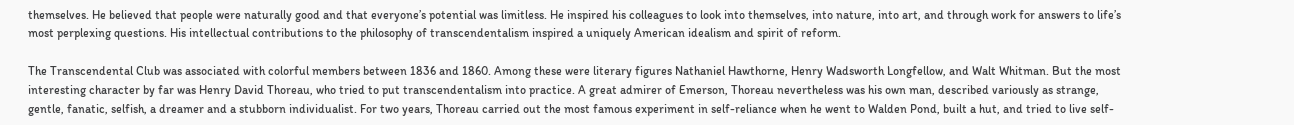themselves. He believed that people were naturally good and that everyone’s potential was limitless. He inspired his colleagues to look into themselves, into nature, into art, and through work for answers to life’s most perplexing questions. His intellectual contributions to the philosophy of transcendentalism inspired a uniquely American idealism and spirit of reform.

The Transcendental Club was associated with colorful members between 1836 and 1860. Among these were literary figures Nathaniel Hawthorne, Henry Wadsworth Longfellow, and Walt Whitman. But the most interesting character by far was Henry David Thoreau, who tried to put transcendentalism into practice. A great admirer of Emerson, Thoreau nevertheless was his own man, described variously as strange, gentle, fanatic, selfish, a dreamer and a stubborn individualist. For two years, Thoreau carried out the most famous experiment in self-reliance when he went to Walden Pond, built a hut, and tried to live self-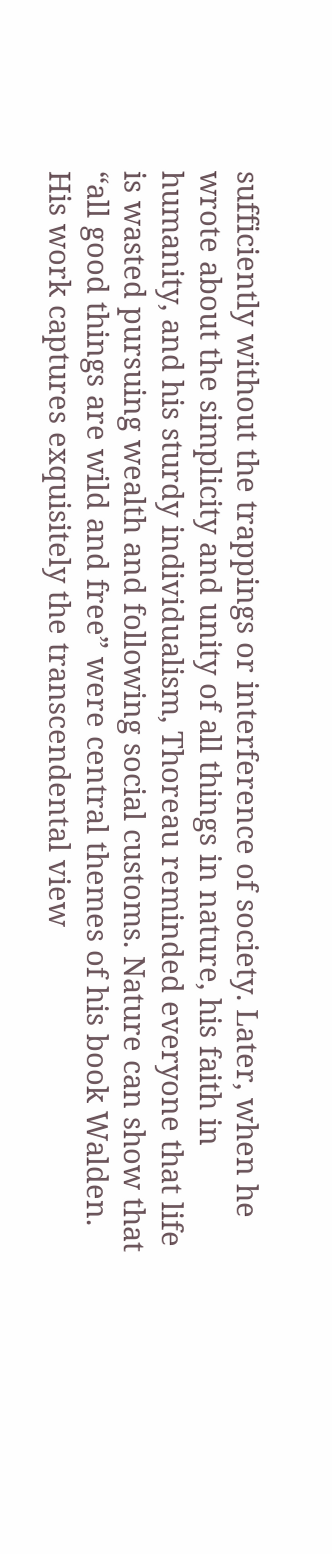sufficiently without the trappings or interference of society. Later, when he wrote about the simplicity and unity of all things in nature, his faith in humanity, and his sturdy individualism, Thoreau reminded everyone that life is wasted pursuing wealth and following social customs. Nature can show that “all good things are wild and free” were central themes of his book Walden. His work captures exquisitely the transcendental view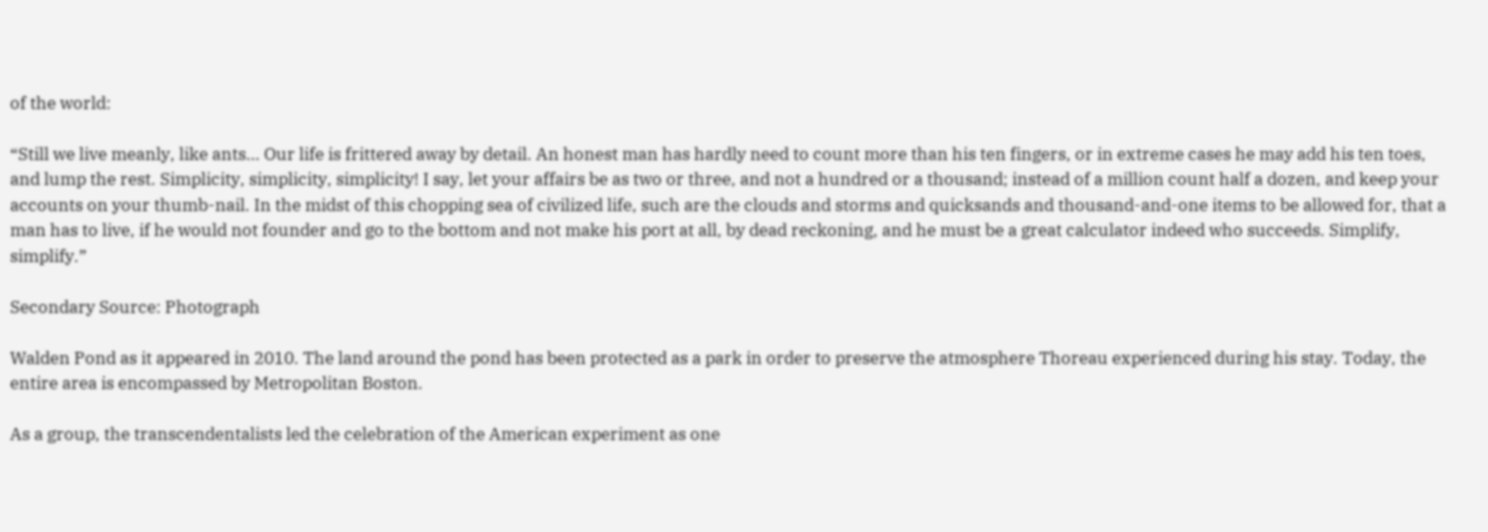of the world:

“Still we live meanly, like ants… Our life is frittered away by detail. An honest man has hardly need to count more than his ten fingers, or in extreme cases he may add his ten toes, and lump the rest. Simplicity, simplicity, simplicity! I say, let your affairs be as two or three, and not a hundred or a thousand; instead of a million count half a dozen, and keep your accounts on your thumb-nail. In the midst of this chopping sea of civilized life, such are the clouds and storms and quicksands and thousand-and-one items to be allowed for, that a man has to live, if he would not founder and go to the bottom and not make his port at all, by dead reckoning, and he must be a great calculator indeed who succeeds. Simplify, simplify.”

Secondary Source: Photograph

Walden Pond as it appeared in 2010. The land around the pond has been protected as a park in order to preserve the atmosphere Thoreau experienced during his stay. Today, the entire area is encompassed by Metropolitan Boston.

As a group, the transcendentalists led the celebration of the American experiment as one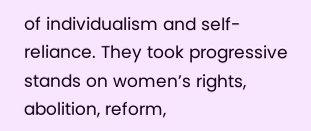of individualism and self-reliance. They took progressive stands on women’s rights, abolition, reform,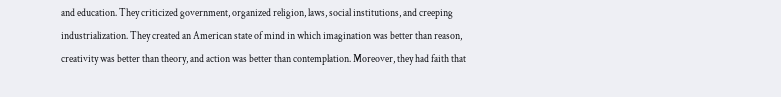and education. They criticized government, organized religion, laws, social institutions, and creeping industrialization. They created an American state of mind in which imagination was better than reason, creativity was better than theory, and action was better than contemplation. Moreover, they had faith that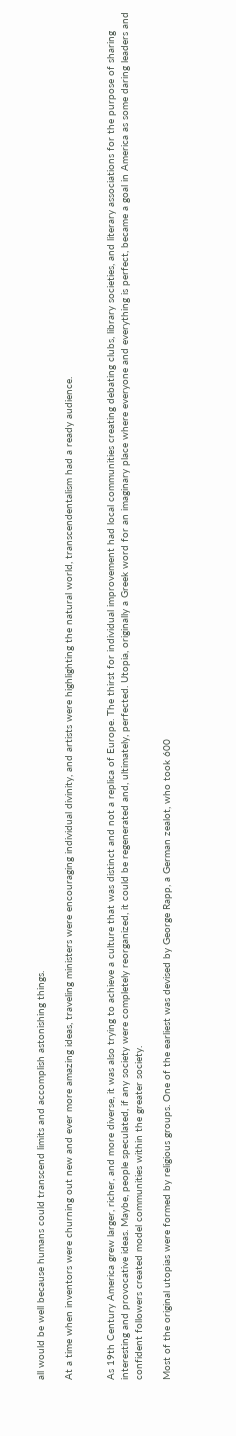all would be well because humans could transcend limits and accomplish astonishing things.

At a time when inventors were churning out new and ever more amazing ideas, traveling ministers were encouraging individual divinity, and artists were highlighting the natural world, transcendentalism had a ready audience.


As 19th Century America grew larger, richer, and more diverse, it was also trying to achieve a culture that was distinct and not a replica of Europe. The thirst for individual improvement had local communities creating debating clubs, library societies, and literary associations for the purpose of sharing interesting and provocative ideas. Maybe, people speculated, if any society were completely reorganized, it could be regenerated and, ultimately, perfected. Utopia, originally a Greek word for an imaginary place where everyone and everything is perfect, became a goal in America as some daring leaders and confident followers created model communities within the greater society.

Most of the original utopias were formed by religious groups. One of the earliest was devised by George Rapp, a German zealot, who took 600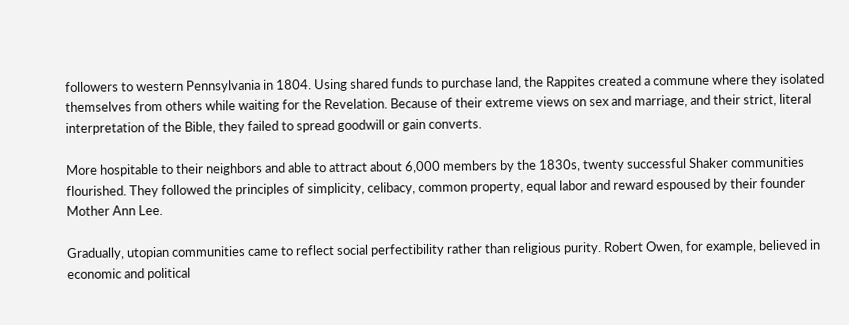followers to western Pennsylvania in 1804. Using shared funds to purchase land, the Rappites created a commune where they isolated themselves from others while waiting for the Revelation. Because of their extreme views on sex and marriage, and their strict, literal interpretation of the Bible, they failed to spread goodwill or gain converts.

More hospitable to their neighbors and able to attract about 6,000 members by the 1830s, twenty successful Shaker communities flourished. They followed the principles of simplicity, celibacy, common property, equal labor and reward espoused by their founder Mother Ann Lee.

Gradually, utopian communities came to reflect social perfectibility rather than religious purity. Robert Owen, for example, believed in economic and political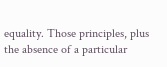equality. Those principles, plus the absence of a particular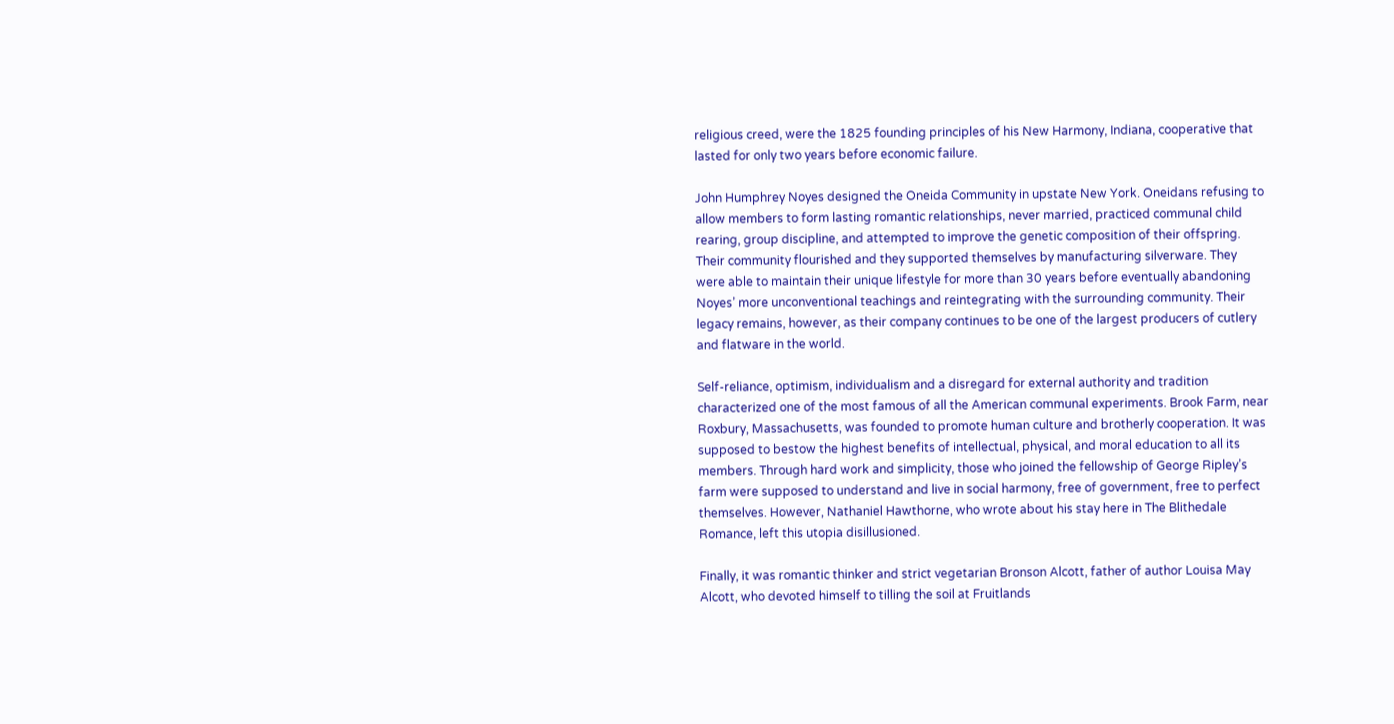religious creed, were the 1825 founding principles of his New Harmony, Indiana, cooperative that lasted for only two years before economic failure.

John Humphrey Noyes designed the Oneida Community in upstate New York. Oneidans refusing to allow members to form lasting romantic relationships, never married, practiced communal child rearing, group discipline, and attempted to improve the genetic composition of their offspring. Their community flourished and they supported themselves by manufacturing silverware. They were able to maintain their unique lifestyle for more than 30 years before eventually abandoning Noyes’ more unconventional teachings and reintegrating with the surrounding community. Their legacy remains, however, as their company continues to be one of the largest producers of cutlery and flatware in the world.

Self-reliance, optimism, individualism and a disregard for external authority and tradition characterized one of the most famous of all the American communal experiments. Brook Farm, near Roxbury, Massachusetts, was founded to promote human culture and brotherly cooperation. It was supposed to bestow the highest benefits of intellectual, physical, and moral education to all its members. Through hard work and simplicity, those who joined the fellowship of George Ripley’s farm were supposed to understand and live in social harmony, free of government, free to perfect themselves. However, Nathaniel Hawthorne, who wrote about his stay here in The Blithedale Romance, left this utopia disillusioned.

Finally, it was romantic thinker and strict vegetarian Bronson Alcott, father of author Louisa May Alcott, who devoted himself to tilling the soil at Fruitlands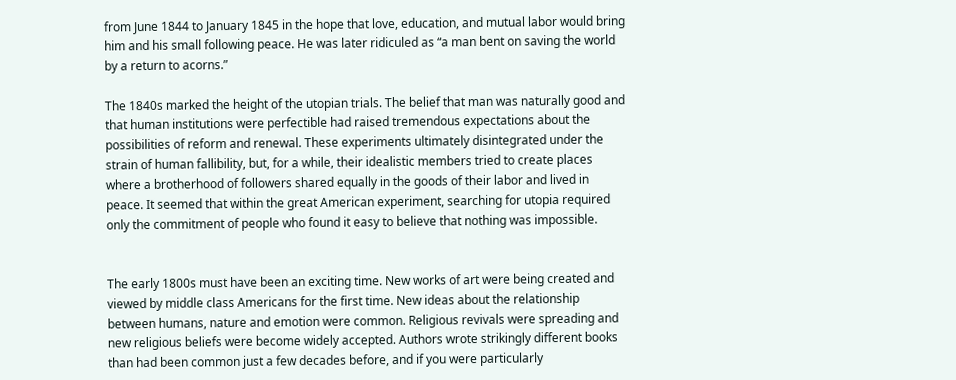from June 1844 to January 1845 in the hope that love, education, and mutual labor would bring him and his small following peace. He was later ridiculed as “a man bent on saving the world by a return to acorns.”

The 1840s marked the height of the utopian trials. The belief that man was naturally good and that human institutions were perfectible had raised tremendous expectations about the possibilities of reform and renewal. These experiments ultimately disintegrated under the strain of human fallibility, but, for a while, their idealistic members tried to create places where a brotherhood of followers shared equally in the goods of their labor and lived in peace. It seemed that within the great American experiment, searching for utopia required only the commitment of people who found it easy to believe that nothing was impossible.


The early 1800s must have been an exciting time. New works of art were being created and viewed by middle class Americans for the first time. New ideas about the relationship between humans, nature and emotion were common. Religious revivals were spreading and new religious beliefs were become widely accepted. Authors wrote strikingly different books than had been common just a few decades before, and if you were particularly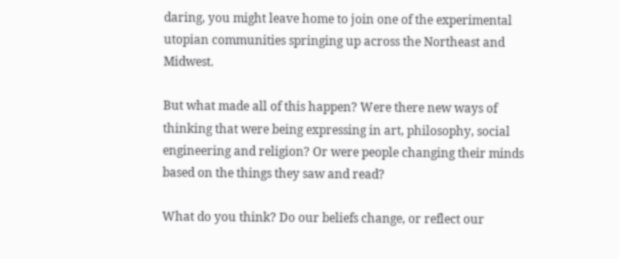daring, you might leave home to join one of the experimental utopian communities springing up across the Northeast and Midwest.

But what made all of this happen? Were there new ways of thinking that were being expressing in art, philosophy, social engineering and religion? Or were people changing their minds based on the things they saw and read?

What do you think? Do our beliefs change, or reflect our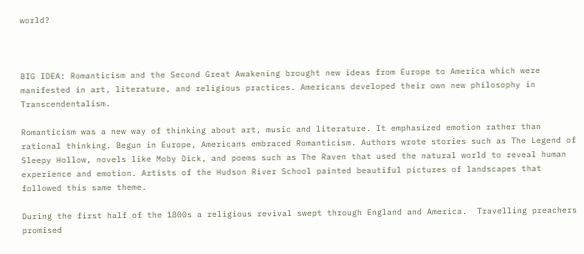world?



BIG IDEA: Romanticism and the Second Great Awakening brought new ideas from Europe to America which were manifested in art, literature, and religious practices. Americans developed their own new philosophy in Transcendentalism.

Romanticism was a new way of thinking about art, music and literature. It emphasized emotion rather than rational thinking. Begun in Europe, Americans embraced Romanticism. Authors wrote stories such as The Legend of Sleepy Hollow, novels like Moby Dick, and poems such as The Raven that used the natural world to reveal human experience and emotion. Artists of the Hudson River School painted beautiful pictures of landscapes that followed this same theme.

During the first half of the 1800s a religious revival swept through England and America.  Travelling preachers promised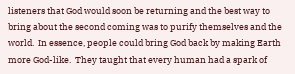listeners that God would soon be returning and the best way to bring about the second coming was to purify themselves and the world.  In essence, people could bring God back by making Earth more God-like.  They taught that every human had a spark of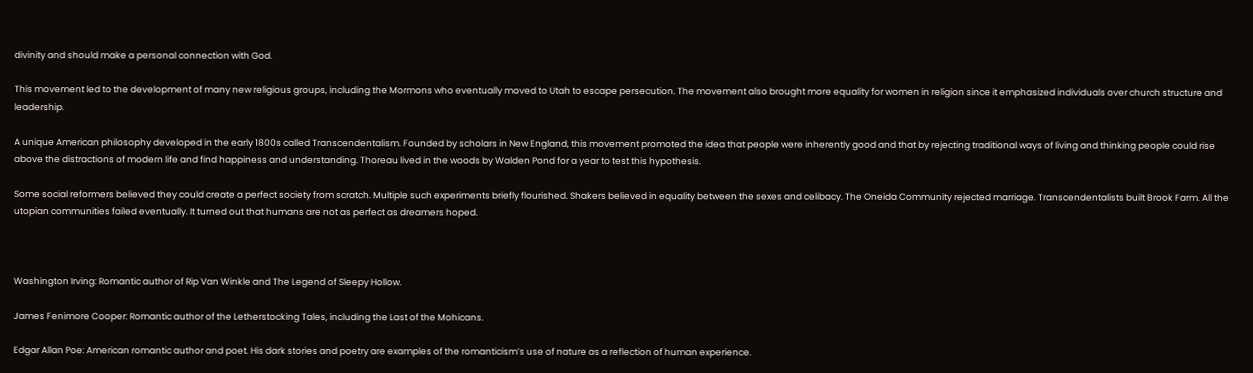divinity and should make a personal connection with God.

This movement led to the development of many new religious groups, including the Mormons who eventually moved to Utah to escape persecution. The movement also brought more equality for women in religion since it emphasized individuals over church structure and leadership.

A unique American philosophy developed in the early 1800s called Transcendentalism. Founded by scholars in New England, this movement promoted the idea that people were inherently good and that by rejecting traditional ways of living and thinking people could rise above the distractions of modern life and find happiness and understanding. Thoreau lived in the woods by Walden Pond for a year to test this hypothesis.

Some social reformers believed they could create a perfect society from scratch. Multiple such experiments briefly flourished. Shakers believed in equality between the sexes and celibacy. The Oneida Community rejected marriage. Transcendentalists built Brook Farm. All the utopian communities failed eventually. It turned out that humans are not as perfect as dreamers hoped.



Washington Irving: Romantic author of Rip Van Winkle and The Legend of Sleepy Hollow.

James Fenimore Cooper: Romantic author of the Letherstocking Tales, including the Last of the Mohicans.

Edgar Allan Poe: American romantic author and poet. His dark stories and poetry are examples of the romanticism’s use of nature as a reflection of human experience.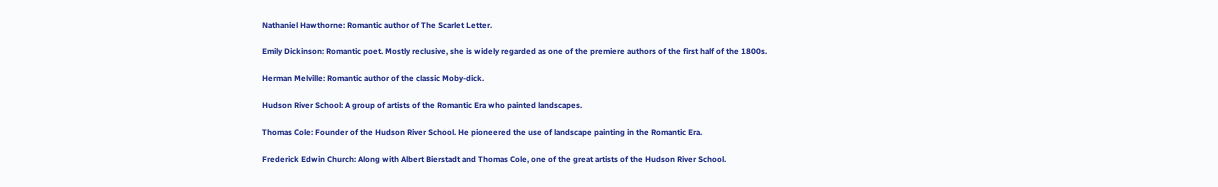Nathaniel Hawthorne: Romantic author of The Scarlet Letter.

Emily Dickinson: Romantic poet. Mostly reclusive, she is widely regarded as one of the premiere authors of the first half of the 1800s.

Herman Melville: Romantic author of the classic Moby-dick.

Hudson River School: A group of artists of the Romantic Era who painted landscapes.

Thomas Cole: Founder of the Hudson River School. He pioneered the use of landscape painting in the Romantic Era.

Frederick Edwin Church: Along with Albert Bierstadt and Thomas Cole, one of the great artists of the Hudson River School.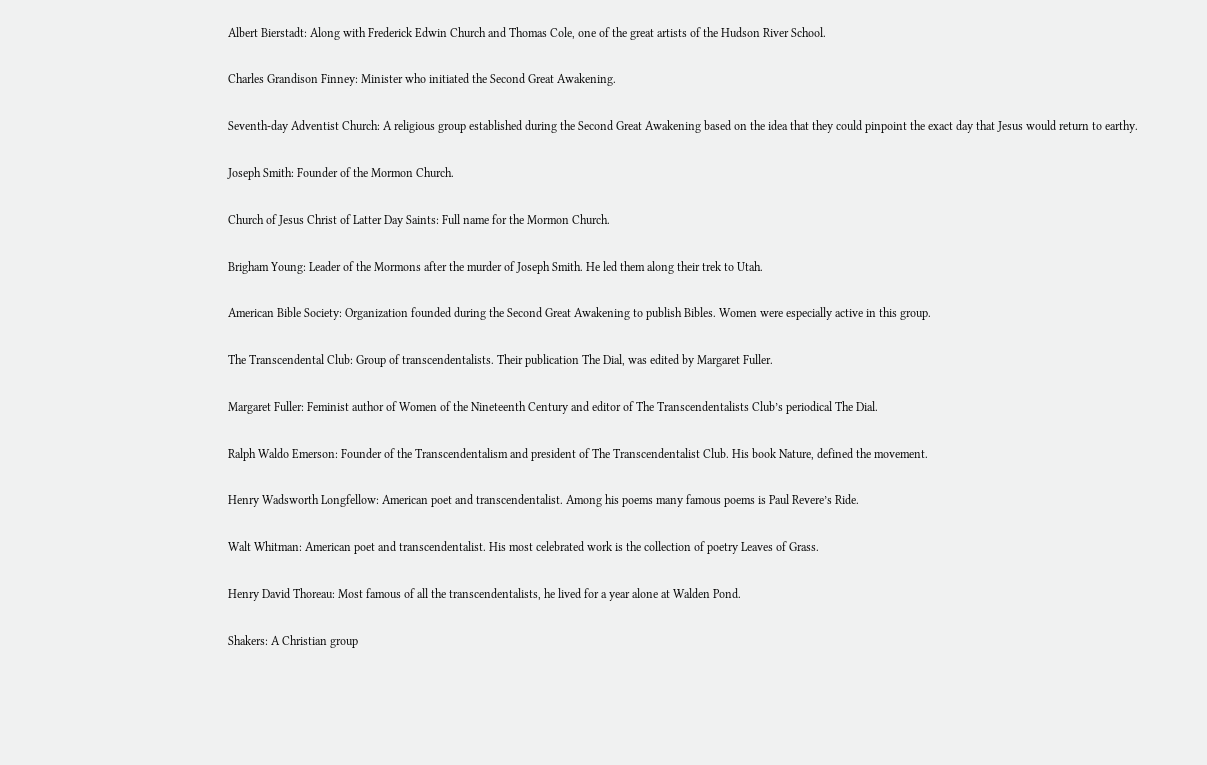Albert Bierstadt: Along with Frederick Edwin Church and Thomas Cole, one of the great artists of the Hudson River School.

Charles Grandison Finney: Minister who initiated the Second Great Awakening.

Seventh-day Adventist Church: A religious group established during the Second Great Awakening based on the idea that they could pinpoint the exact day that Jesus would return to earthy.

Joseph Smith: Founder of the Mormon Church.

Church of Jesus Christ of Latter Day Saints: Full name for the Mormon Church.

Brigham Young: Leader of the Mormons after the murder of Joseph Smith. He led them along their trek to Utah.

American Bible Society: Organization founded during the Second Great Awakening to publish Bibles. Women were especially active in this group.

The Transcendental Club: Group of transcendentalists. Their publication The Dial, was edited by Margaret Fuller.

Margaret Fuller: Feminist author of Women of the Nineteenth Century and editor of The Transcendentalists Club’s periodical The Dial.

Ralph Waldo Emerson: Founder of the Transcendentalism and president of The Transcendentalist Club. His book Nature, defined the movement.

Henry Wadsworth Longfellow: American poet and transcendentalist. Among his poems many famous poems is Paul Revere’s Ride.

Walt Whitman: American poet and transcendentalist. His most celebrated work is the collection of poetry Leaves of Grass.

Henry David Thoreau: Most famous of all the transcendentalists, he lived for a year alone at Walden Pond.

Shakers: A Christian group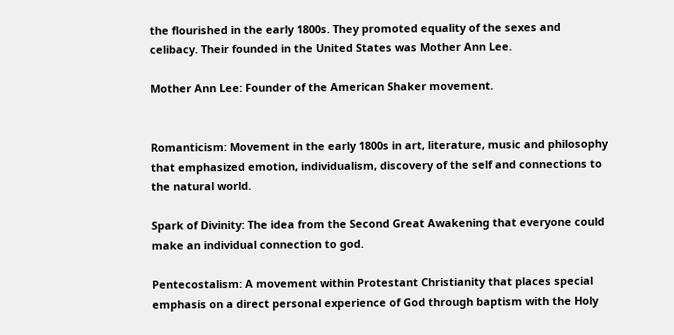the flourished in the early 1800s. They promoted equality of the sexes and celibacy. Their founded in the United States was Mother Ann Lee.

Mother Ann Lee: Founder of the American Shaker movement.


Romanticism: Movement in the early 1800s in art, literature, music and philosophy that emphasized emotion, individualism, discovery of the self and connections to the natural world.

Spark of Divinity: The idea from the Second Great Awakening that everyone could make an individual connection to god.

Pentecostalism: A movement within Protestant Christianity that places special emphasis on a direct personal experience of God through baptism with the Holy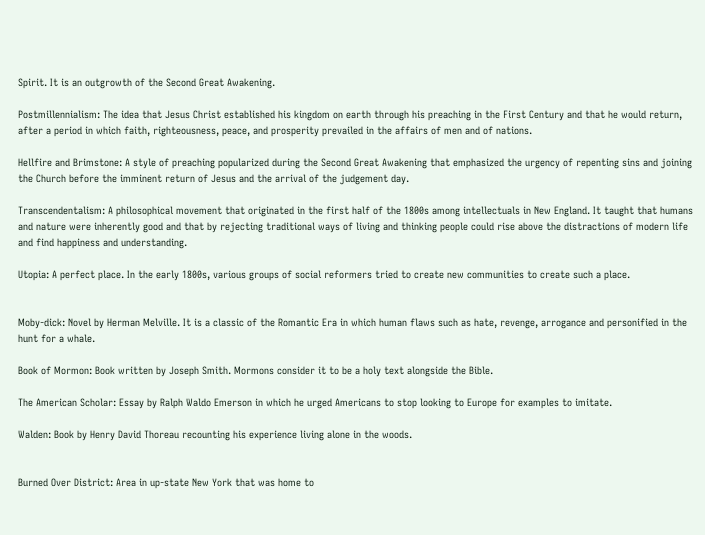Spirit. It is an outgrowth of the Second Great Awakening.

Postmillennialism: The idea that Jesus Christ established his kingdom on earth through his preaching in the First Century and that he would return, after a period in which faith, righteousness, peace, and prosperity prevailed in the affairs of men and of nations.

Hellfire and Brimstone: A style of preaching popularized during the Second Great Awakening that emphasized the urgency of repenting sins and joining the Church before the imminent return of Jesus and the arrival of the judgement day.

Transcendentalism: A philosophical movement that originated in the first half of the 1800s among intellectuals in New England. It taught that humans and nature were inherently good and that by rejecting traditional ways of living and thinking people could rise above the distractions of modern life and find happiness and understanding.

Utopia: A perfect place. In the early 1800s, various groups of social reformers tried to create new communities to create such a place.


Moby-dick: Novel by Herman Melville. It is a classic of the Romantic Era in which human flaws such as hate, revenge, arrogance and personified in the hunt for a whale.

Book of Mormon: Book written by Joseph Smith. Mormons consider it to be a holy text alongside the Bible.

The American Scholar: Essay by Ralph Waldo Emerson in which he urged Americans to stop looking to Europe for examples to imitate.

Walden: Book by Henry David Thoreau recounting his experience living alone in the woods.


Burned Over District: Area in up-state New York that was home to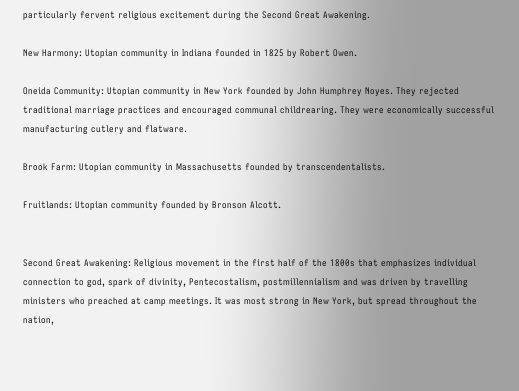particularly fervent religious excitement during the Second Great Awakening.

New Harmony: Utopian community in Indiana founded in 1825 by Robert Owen.

Oneida Community: Utopian community in New York founded by John Humphrey Noyes. They rejected traditional marriage practices and encouraged communal childrearing. They were economically successful manufacturing cutlery and flatware.

Brook Farm: Utopian community in Massachusetts founded by transcendentalists.

Fruitlands: Utopian community founded by Bronson Alcott.


Second Great Awakening: Religious movement in the first half of the 1800s that emphasizes individual connection to god, spark of divinity, Pentecostalism, postmillennialism and was driven by travelling ministers who preached at camp meetings. It was most strong in New York, but spread throughout the nation,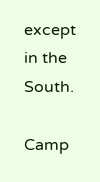except in the South.

Camp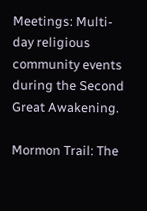Meetings: Multi-day religious community events during the Second Great Awakening.

Mormon Trail: The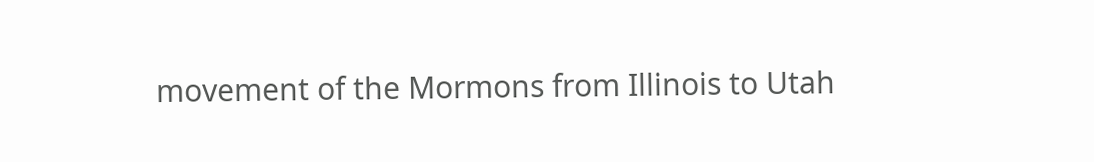movement of the Mormons from Illinois to Utah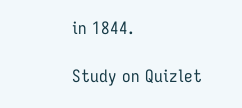in 1844.

Study on Quizlet